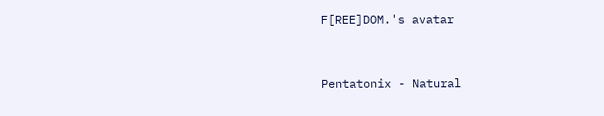F[REE]DOM.'s avatar


Pentatonix - Natural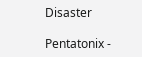Disaster

Pentatonix -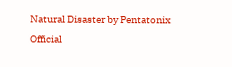Natural Disaster by Pentatonix Official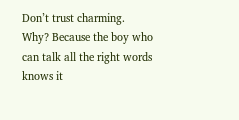Don’t trust charming. Why? Because the boy who can talk all the right words knows it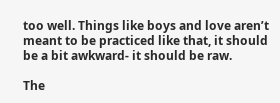too well. Things like boys and love aren’t meant to be practiced like that, it should be a bit awkward- it should be raw.

The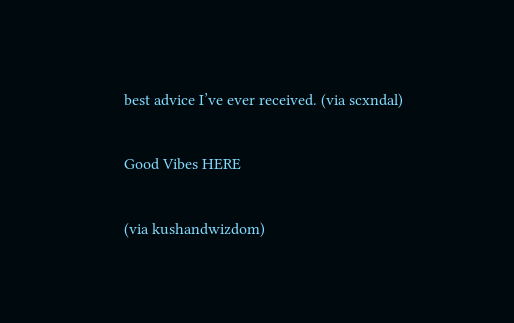best advice I’ve ever received. (via scxndal)

Good Vibes HERE

(via kushandwizdom)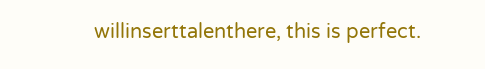willinserttalenthere, this is perfect.